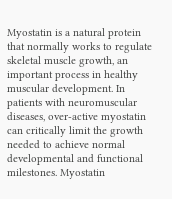Myostatin is a natural protein that normally works to regulate skeletal muscle growth, an important process in healthy muscular development. In patients with neuromuscular diseases, over-active myostatin can critically limit the growth needed to achieve normal developmental and functional milestones. Myostatin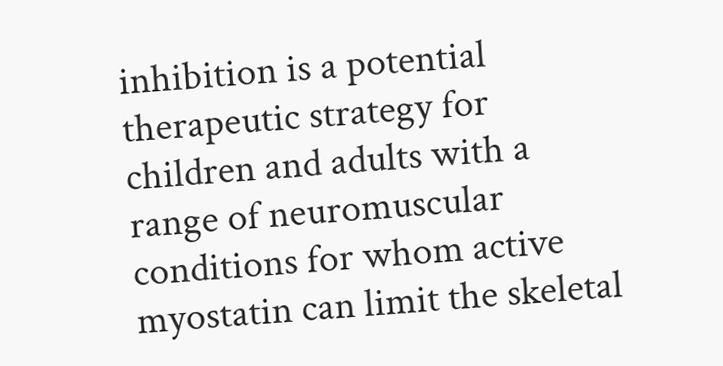inhibition is a potential therapeutic strategy for children and adults with a range of neuromuscular conditions for whom active myostatin can limit the skeletal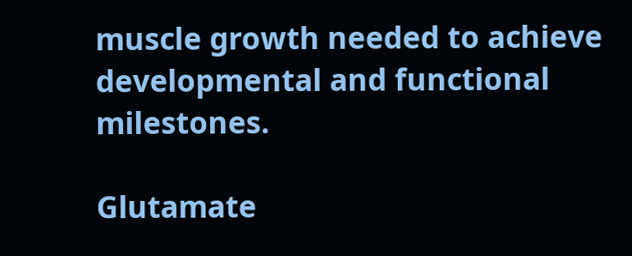muscle growth needed to achieve developmental and functional milestones.

Glutamate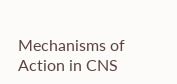Mechanisms of Action in CNS